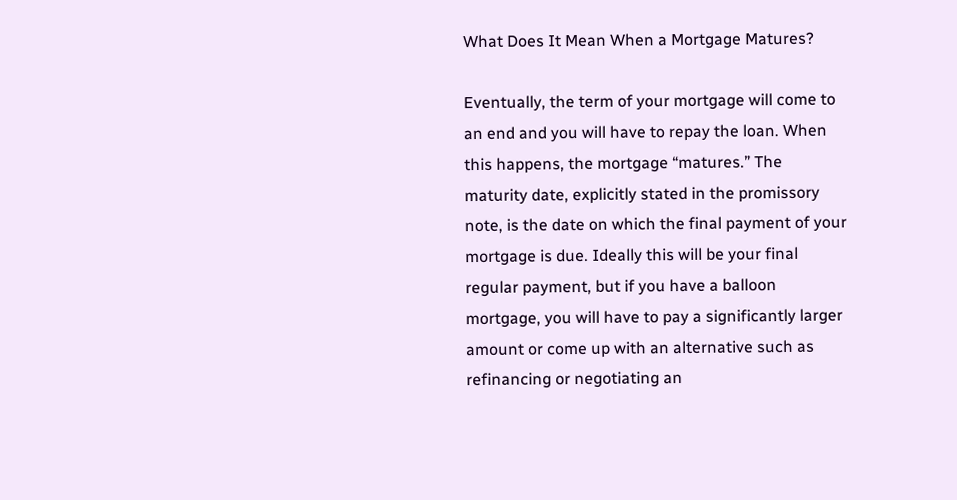What Does It Mean When a Mortgage Matures?

Eventually, the term of your mortgage will come to an end and you will have to repay the loan. When this happens, the mortgage “matures.” The maturity date, explicitly stated in the promissory note, is the date on which the final payment of your mortgage is due. Ideally this will be your final regular payment, but if you have a balloon mortgage, you will have to pay a significantly larger amount or come up with an alternative such as refinancing or negotiating an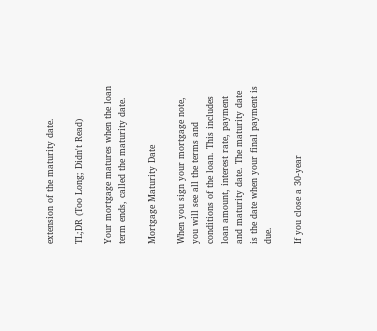extension of the maturity date.

TL;DR (Too Long; Didn't Read)

Your mortgage matures when the loan term ends, called the maturity date.

Mortgage Maturity Date

When you sign your mortgage note, you will see all the terms and conditions of the loan. This includes loan amount, interest rate, payment and maturity date. The maturity date is the date when your final payment is due.

If you close a 30-year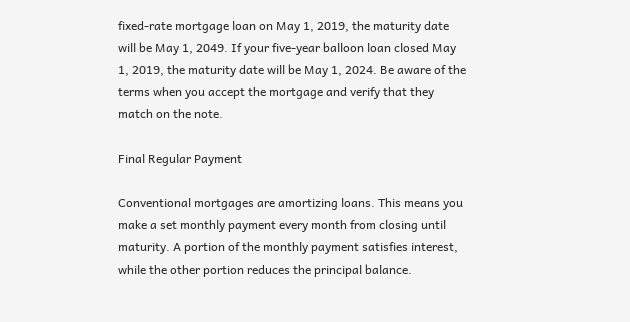fixed-rate mortgage loan on May 1, 2019, the maturity date will be May 1, 2049. If your five-year balloon loan closed May 1, 2019, the maturity date will be May 1, 2024. Be aware of the terms when you accept the mortgage and verify that they match on the note.

Final Regular Payment

Conventional mortgages are amortizing loans. This means you make a set monthly payment every month from closing until maturity. A portion of the monthly payment satisfies interest, while the other portion reduces the principal balance.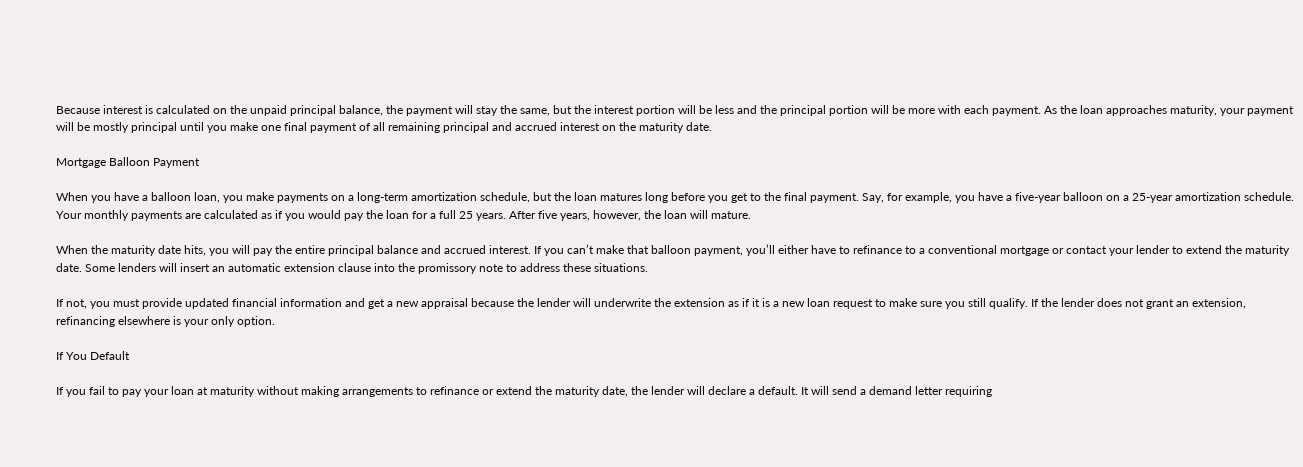Because interest is calculated on the unpaid principal balance, the payment will stay the same, but the interest portion will be less and the principal portion will be more with each payment. As the loan approaches maturity, your payment will be mostly principal until you make one final payment of all remaining principal and accrued interest on the maturity date.

Mortgage Balloon Payment

When you have a balloon loan, you make payments on a long-term amortization schedule, but the loan matures long before you get to the final payment. Say, for example, you have a five-year balloon on a 25-year amortization schedule. Your monthly payments are calculated as if you would pay the loan for a full 25 years. After five years, however, the loan will mature.

When the maturity date hits, you will pay the entire principal balance and accrued interest. If you can’t make that balloon payment, you’ll either have to refinance to a conventional mortgage or contact your lender to extend the maturity date. Some lenders will insert an automatic extension clause into the promissory note to address these situations.

If not, you must provide updated financial information and get a new appraisal because the lender will underwrite the extension as if it is a new loan request to make sure you still qualify. If the lender does not grant an extension, refinancing elsewhere is your only option.

If You Default

If you fail to pay your loan at maturity without making arrangements to refinance or extend the maturity date, the lender will declare a default. It will send a demand letter requiring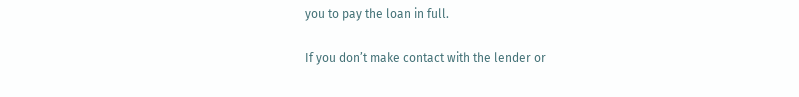you to pay the loan in full.

If you don’t make contact with the lender or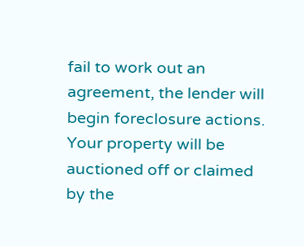fail to work out an agreement, the lender will begin foreclosure actions. Your property will be auctioned off or claimed by the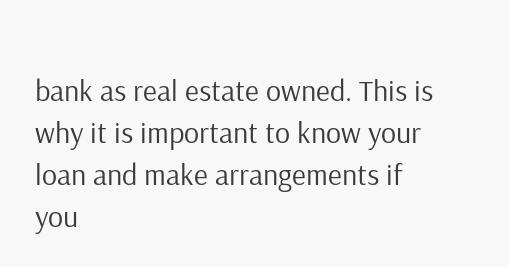bank as real estate owned. This is why it is important to know your loan and make arrangements if you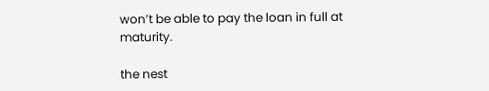won’t be able to pay the loan in full at maturity.

the nest